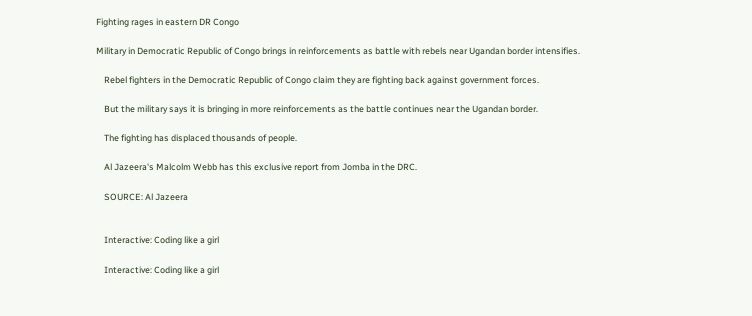Fighting rages in eastern DR Congo

Military in Democratic Republic of Congo brings in reinforcements as battle with rebels near Ugandan border intensifies.

    Rebel fighters in the Democratic Republic of Congo claim they are fighting back against government forces.

    But the military says it is bringing in more reinforcements as the battle continues near the Ugandan border.

    The fighting has displaced thousands of people.

    Al Jazeera's Malcolm Webb has this exclusive report from Jomba in the DRC.

    SOURCE: Al Jazeera


    Interactive: Coding like a girl

    Interactive: Coding like a girl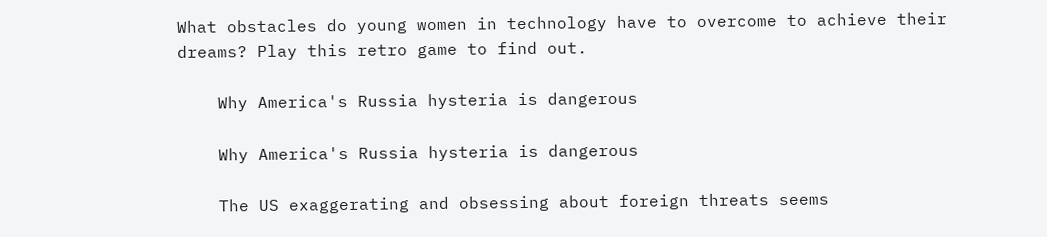What obstacles do young women in technology have to overcome to achieve their dreams? Play this retro game to find out.

    Why America's Russia hysteria is dangerous

    Why America's Russia hysteria is dangerous

    The US exaggerating and obsessing about foreign threats seems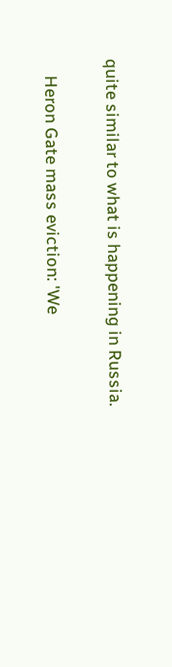quite similar to what is happening in Russia.

    Heron Gate mass eviction: 'We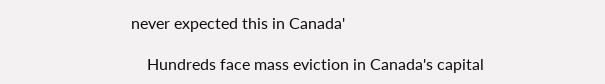never expected this in Canada'

    Hundreds face mass eviction in Canada's capital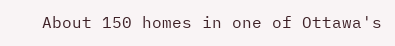About 150 homes in one of Ottawa's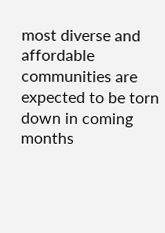most diverse and affordable communities are expected to be torn down in coming months